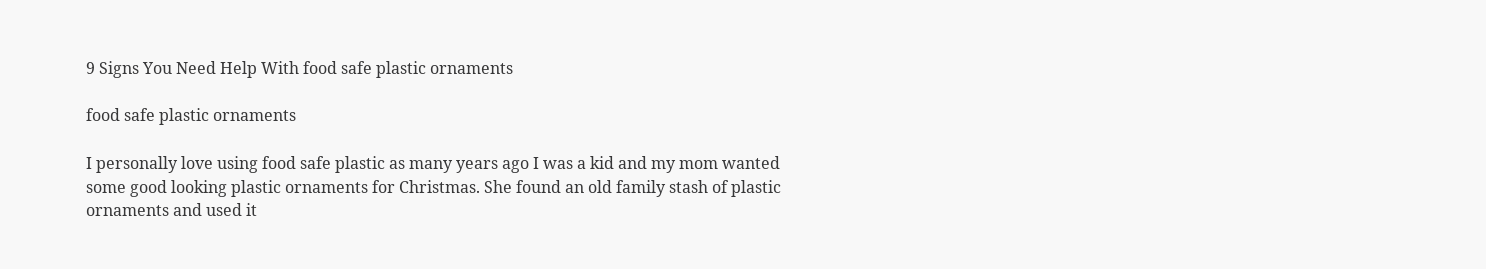9 Signs You Need Help With food safe plastic ornaments

food safe plastic ornaments

I personally love using food safe plastic as many years ago I was a kid and my mom wanted some good looking plastic ornaments for Christmas. She found an old family stash of plastic ornaments and used it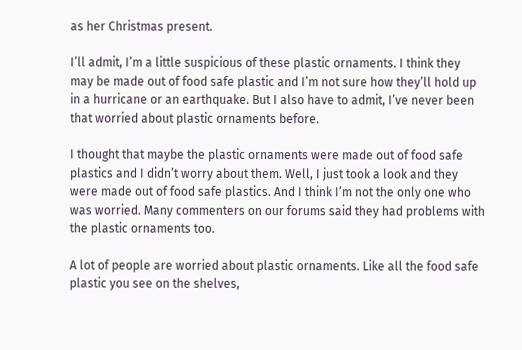as her Christmas present.

I’ll admit, I’m a little suspicious of these plastic ornaments. I think they may be made out of food safe plastic and I’m not sure how they’ll hold up in a hurricane or an earthquake. But I also have to admit, I’ve never been that worried about plastic ornaments before.

I thought that maybe the plastic ornaments were made out of food safe plastics and I didn’t worry about them. Well, I just took a look and they were made out of food safe plastics. And I think I’m not the only one who was worried. Many commenters on our forums said they had problems with the plastic ornaments too.

A lot of people are worried about plastic ornaments. Like all the food safe plastic you see on the shelves,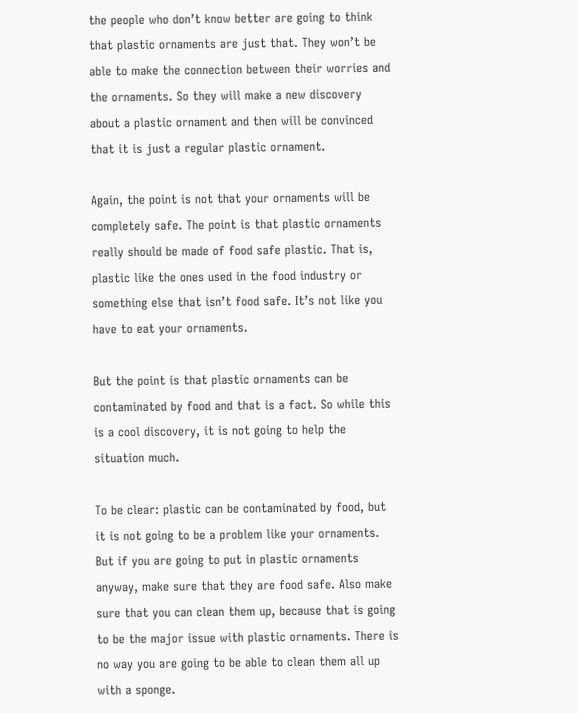the people who don’t know better are going to think that plastic ornaments are just that. They won’t be able to make the connection between their worries and the ornaments. So they will make a new discovery about a plastic ornament and then will be convinced that it is just a regular plastic ornament.

Again, the point is not that your ornaments will be completely safe. The point is that plastic ornaments really should be made of food safe plastic. That is, plastic like the ones used in the food industry or something else that isn’t food safe. It’s not like you have to eat your ornaments.

But the point is that plastic ornaments can be contaminated by food and that is a fact. So while this is a cool discovery, it is not going to help the situation much.

To be clear: plastic can be contaminated by food, but it is not going to be a problem like your ornaments. But if you are going to put in plastic ornaments anyway, make sure that they are food safe. Also make sure that you can clean them up, because that is going to be the major issue with plastic ornaments. There is no way you are going to be able to clean them all up with a sponge.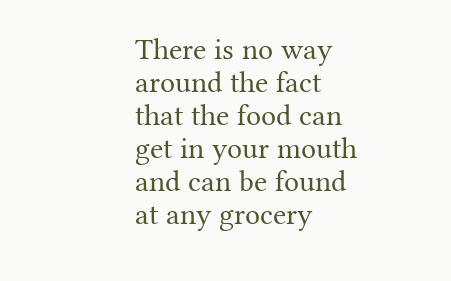There is no way around the fact that the food can get in your mouth and can be found at any grocery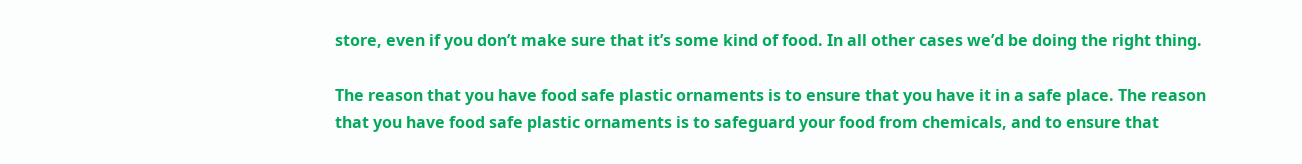store, even if you don’t make sure that it’s some kind of food. In all other cases we’d be doing the right thing.

The reason that you have food safe plastic ornaments is to ensure that you have it in a safe place. The reason that you have food safe plastic ornaments is to safeguard your food from chemicals, and to ensure that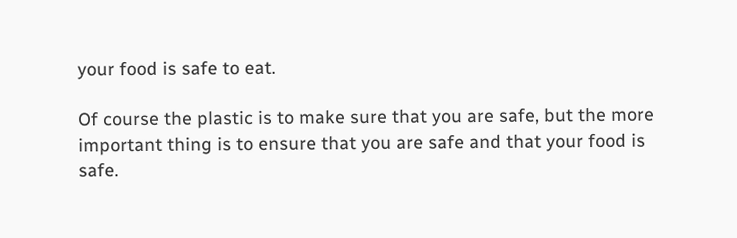your food is safe to eat.

Of course the plastic is to make sure that you are safe, but the more important thing is to ensure that you are safe and that your food is safe.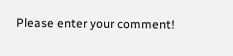Please enter your comment!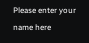Please enter your name here